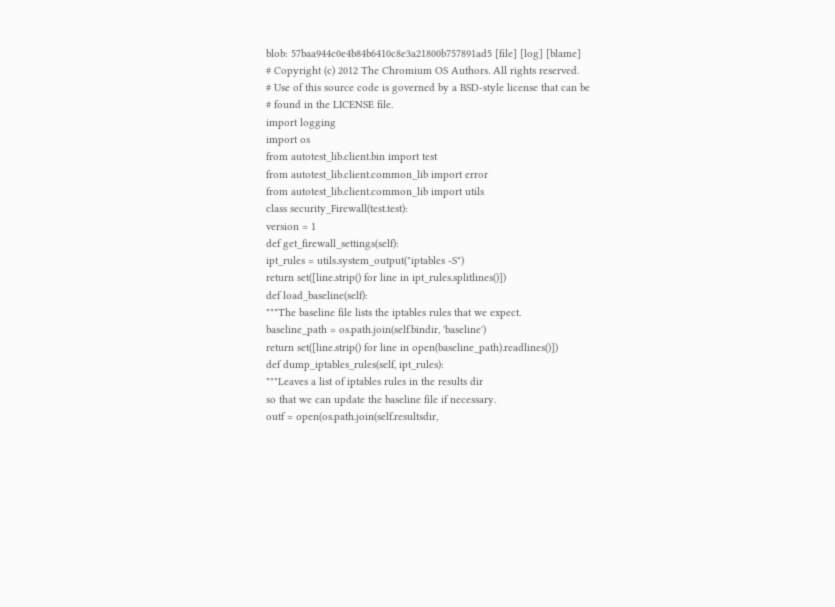blob: 57baa944c0e4b84b6410c8e3a21800b757891ad5 [file] [log] [blame]
# Copyright (c) 2012 The Chromium OS Authors. All rights reserved.
# Use of this source code is governed by a BSD-style license that can be
# found in the LICENSE file.
import logging
import os
from autotest_lib.client.bin import test
from autotest_lib.client.common_lib import error
from autotest_lib.client.common_lib import utils
class security_Firewall(test.test):
version = 1
def get_firewall_settings(self):
ipt_rules = utils.system_output("iptables -S")
return set([line.strip() for line in ipt_rules.splitlines()])
def load_baseline(self):
"""The baseline file lists the iptables rules that we expect.
baseline_path = os.path.join(self.bindir, 'baseline')
return set([line.strip() for line in open(baseline_path).readlines()])
def dump_iptables_rules(self, ipt_rules):
"""Leaves a list of iptables rules in the results dir
so that we can update the baseline file if necessary.
outf = open(os.path.join(self.resultsdir,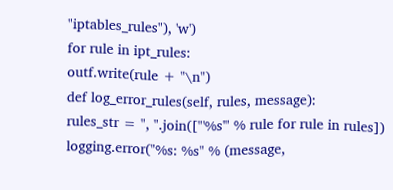"iptables_rules"), 'w')
for rule in ipt_rules:
outf.write(rule + "\n")
def log_error_rules(self, rules, message):
rules_str = ", ".join(["'%s'" % rule for rule in rules])
logging.error("%s: %s" % (message,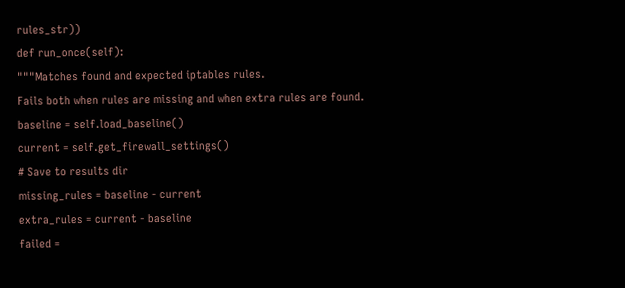rules_str))
def run_once(self):
"""Matches found and expected iptables rules.
Fails both when rules are missing and when extra rules are found.
baseline = self.load_baseline()
current = self.get_firewall_settings()
# Save to results dir
missing_rules = baseline - current
extra_rules = current - baseline
failed =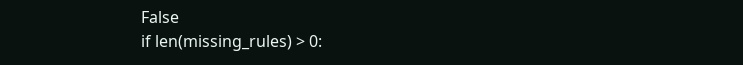False
if len(missing_rules) > 0: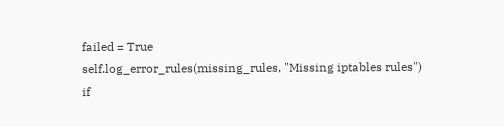failed = True
self.log_error_rules(missing_rules, "Missing iptables rules")
if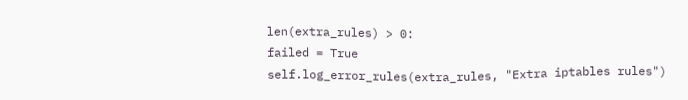len(extra_rules) > 0:
failed = True
self.log_error_rules(extra_rules, "Extra iptables rules")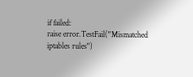if failed:
raise error.TestFail("Mismatched iptables rules")